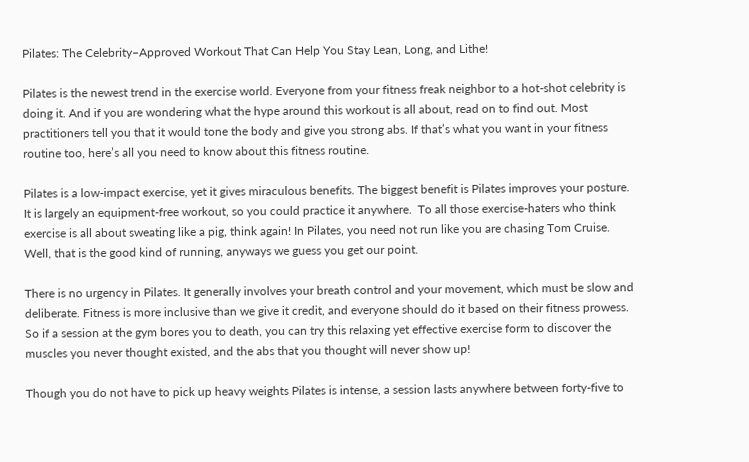Pilates: The Celebrity–Approved Workout That Can Help You Stay Lean, Long, and Lithe!

Pilates is the newest trend in the exercise world. Everyone from your fitness freak neighbor to a hot-shot celebrity is doing it. And if you are wondering what the hype around this workout is all about, read on to find out. Most practitioners tell you that it would tone the body and give you strong abs. If that’s what you want in your fitness routine too, here’s all you need to know about this fitness routine.

Pilates is a low-impact exercise, yet it gives miraculous benefits. The biggest benefit is Pilates improves your posture. It is largely an equipment-free workout, so you could practice it anywhere.  To all those exercise-haters who think exercise is all about sweating like a pig, think again! In Pilates, you need not run like you are chasing Tom Cruise. Well, that is the good kind of running, anyways we guess you get our point.

There is no urgency in Pilates. It generally involves your breath control and your movement, which must be slow and deliberate. Fitness is more inclusive than we give it credit, and everyone should do it based on their fitness prowess. So if a session at the gym bores you to death, you can try this relaxing yet effective exercise form to discover the muscles you never thought existed, and the abs that you thought will never show up!

Though you do not have to pick up heavy weights Pilates is intense, a session lasts anywhere between forty-five to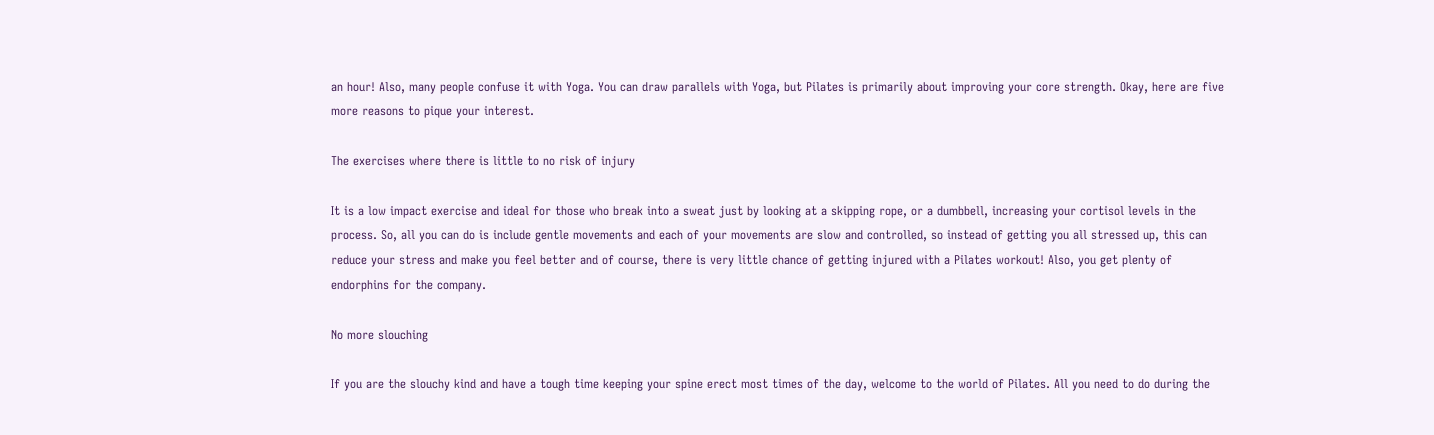an hour! Also, many people confuse it with Yoga. You can draw parallels with Yoga, but Pilates is primarily about improving your core strength. Okay, here are five more reasons to pique your interest.

The exercises where there is little to no risk of injury

It is a low impact exercise and ideal for those who break into a sweat just by looking at a skipping rope, or a dumbbell, increasing your cortisol levels in the process. So, all you can do is include gentle movements and each of your movements are slow and controlled, so instead of getting you all stressed up, this can reduce your stress and make you feel better and of course, there is very little chance of getting injured with a Pilates workout! Also, you get plenty of endorphins for the company.

No more slouching

If you are the slouchy kind and have a tough time keeping your spine erect most times of the day, welcome to the world of Pilates. All you need to do during the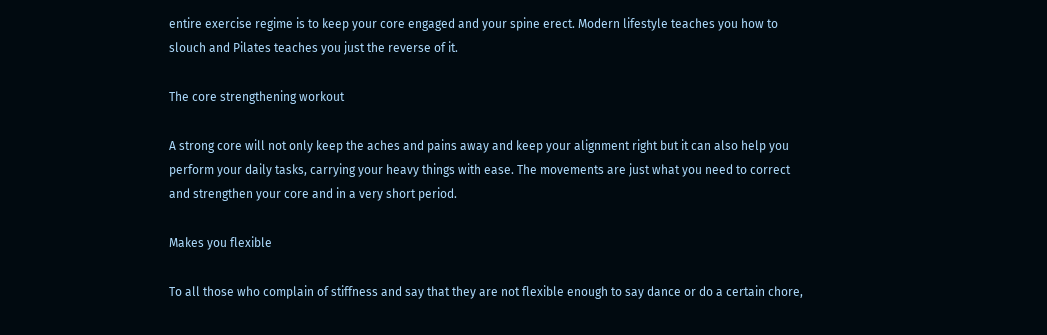entire exercise regime is to keep your core engaged and your spine erect. Modern lifestyle teaches you how to slouch and Pilates teaches you just the reverse of it.

The core strengthening workout

A strong core will not only keep the aches and pains away and keep your alignment right but it can also help you perform your daily tasks, carrying your heavy things with ease. The movements are just what you need to correct and strengthen your core and in a very short period.

Makes you flexible

To all those who complain of stiffness and say that they are not flexible enough to say dance or do a certain chore,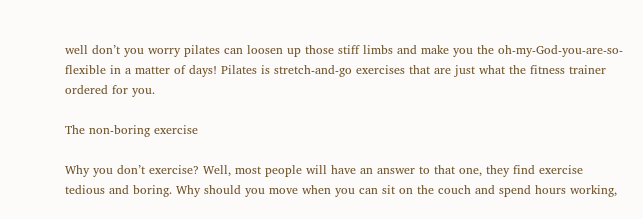well don’t you worry pilates can loosen up those stiff limbs and make you the oh-my-God-you-are-so-flexible in a matter of days! Pilates is stretch-and-go exercises that are just what the fitness trainer ordered for you.

The non-boring exercise

Why you don’t exercise? Well, most people will have an answer to that one, they find exercise tedious and boring. Why should you move when you can sit on the couch and spend hours working,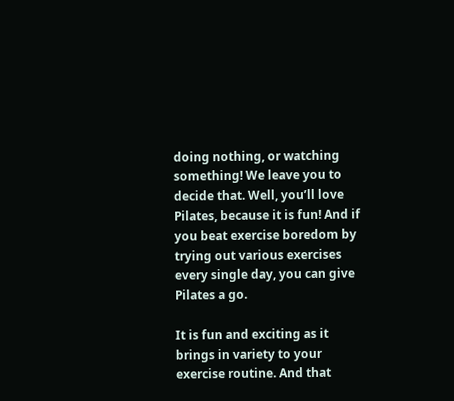doing nothing, or watching something! We leave you to decide that. Well, you’ll love Pilates, because it is fun! And if you beat exercise boredom by trying out various exercises every single day, you can give Pilates a go.

It is fun and exciting as it brings in variety to your exercise routine. And that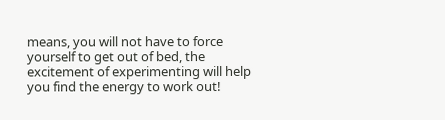means, you will not have to force yourself to get out of bed, the excitement of experimenting will help you find the energy to work out!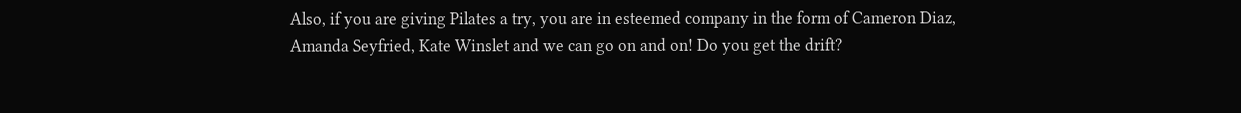Also, if you are giving Pilates a try, you are in esteemed company in the form of Cameron Diaz, Amanda Seyfried, Kate Winslet and we can go on and on! Do you get the drift?